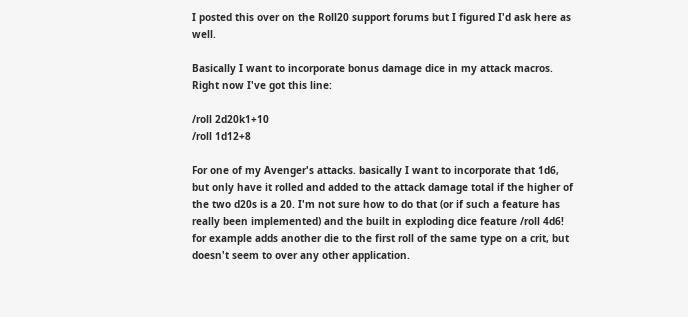I posted this over on the Roll20 support forums but I figured I'd ask here as well.

Basically I want to incorporate bonus damage dice in my attack macros. Right now I've got this line:

/roll 2d20k1+10
/roll 1d12+8

For one of my Avenger's attacks. basically I want to incorporate that 1d6, but only have it rolled and added to the attack damage total if the higher of the two d20s is a 20. I'm not sure how to do that (or if such a feature has really been implemented) and the built in exploding dice feature /roll 4d6! for example adds another die to the first roll of the same type on a crit, but doesn't seem to over any other application.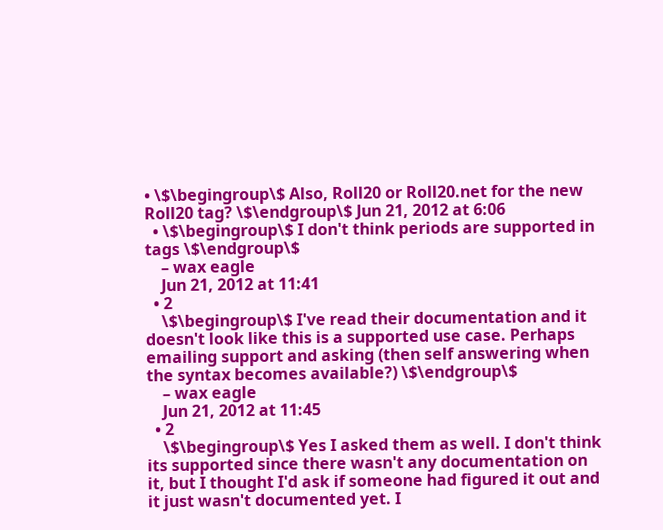• \$\begingroup\$ Also, Roll20 or Roll20.net for the new Roll20 tag? \$\endgroup\$ Jun 21, 2012 at 6:06
  • \$\begingroup\$ I don't think periods are supported in tags \$\endgroup\$
    – wax eagle
    Jun 21, 2012 at 11:41
  • 2
    \$\begingroup\$ I've read their documentation and it doesn't look like this is a supported use case. Perhaps emailing support and asking (then self answering when the syntax becomes available?) \$\endgroup\$
    – wax eagle
    Jun 21, 2012 at 11:45
  • 2
    \$\begingroup\$ Yes I asked them as well. I don't think its supported since there wasn't any documentation on it, but I thought I'd ask if someone had figured it out and it just wasn't documented yet. I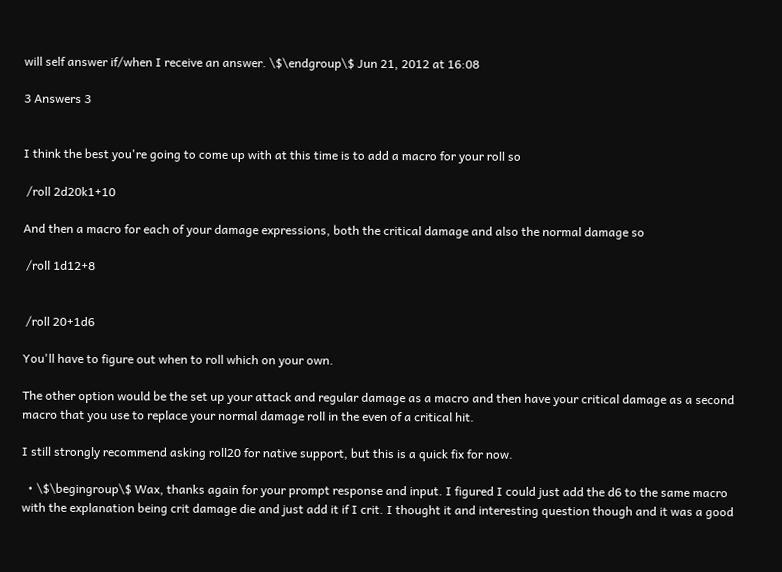will self answer if/when I receive an answer. \$\endgroup\$ Jun 21, 2012 at 16:08

3 Answers 3


I think the best you're going to come up with at this time is to add a macro for your roll so

 /roll 2d20k1+10

And then a macro for each of your damage expressions, both the critical damage and also the normal damage so

 /roll 1d12+8


 /roll 20+1d6

You'll have to figure out when to roll which on your own.

The other option would be the set up your attack and regular damage as a macro and then have your critical damage as a second macro that you use to replace your normal damage roll in the even of a critical hit.

I still strongly recommend asking roll20 for native support, but this is a quick fix for now.

  • \$\begingroup\$ Wax, thanks again for your prompt response and input. I figured I could just add the d6 to the same macro with the explanation being crit damage die and just add it if I crit. I thought it and interesting question though and it was a good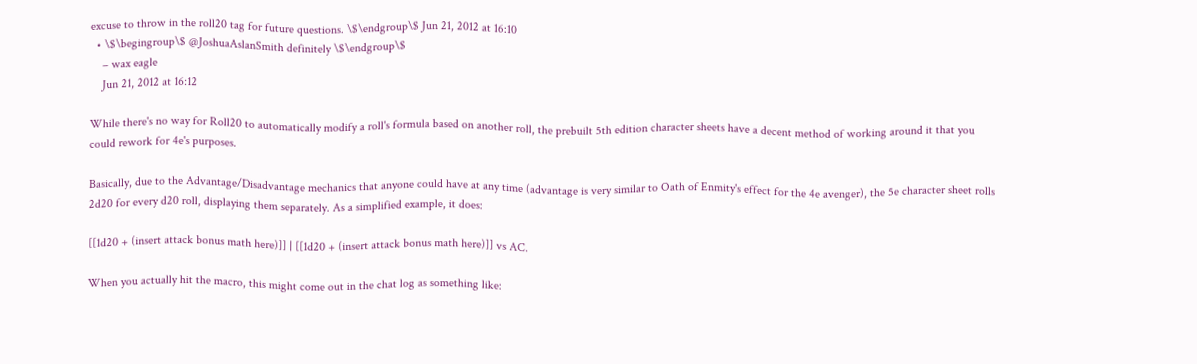excuse to throw in the roll20 tag for future questions. \$\endgroup\$ Jun 21, 2012 at 16:10
  • \$\begingroup\$ @JoshuaAslanSmith definitely \$\endgroup\$
    – wax eagle
    Jun 21, 2012 at 16:12

While there's no way for Roll20 to automatically modify a roll's formula based on another roll, the prebuilt 5th edition character sheets have a decent method of working around it that you could rework for 4e's purposes.

Basically, due to the Advantage/Disadvantage mechanics that anyone could have at any time (advantage is very similar to Oath of Enmity's effect for the 4e avenger), the 5e character sheet rolls 2d20 for every d20 roll, displaying them separately. As a simplified example, it does:

[[1d20 + (insert attack bonus math here)]] | [[1d20 + (insert attack bonus math here)]] vs AC.

When you actually hit the macro, this might come out in the chat log as something like: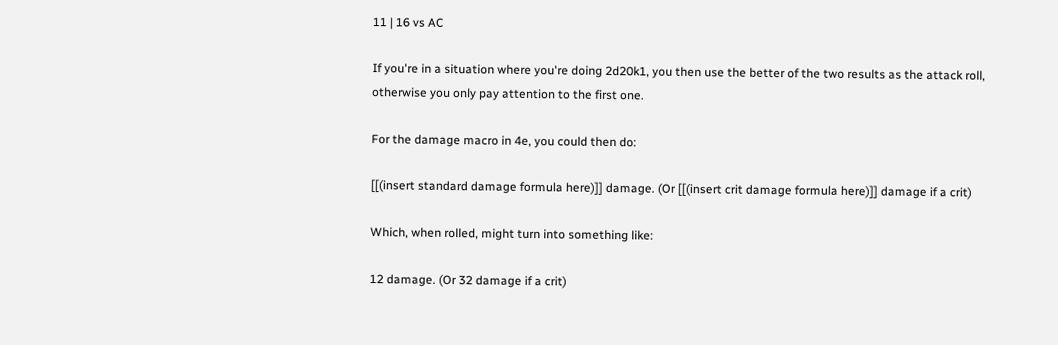11 | 16 vs AC

If you're in a situation where you're doing 2d20k1, you then use the better of the two results as the attack roll, otherwise you only pay attention to the first one.

For the damage macro in 4e, you could then do:

[[(insert standard damage formula here)]] damage. (Or [[(insert crit damage formula here)]] damage if a crit)

Which, when rolled, might turn into something like:

12 damage. (Or 32 damage if a crit)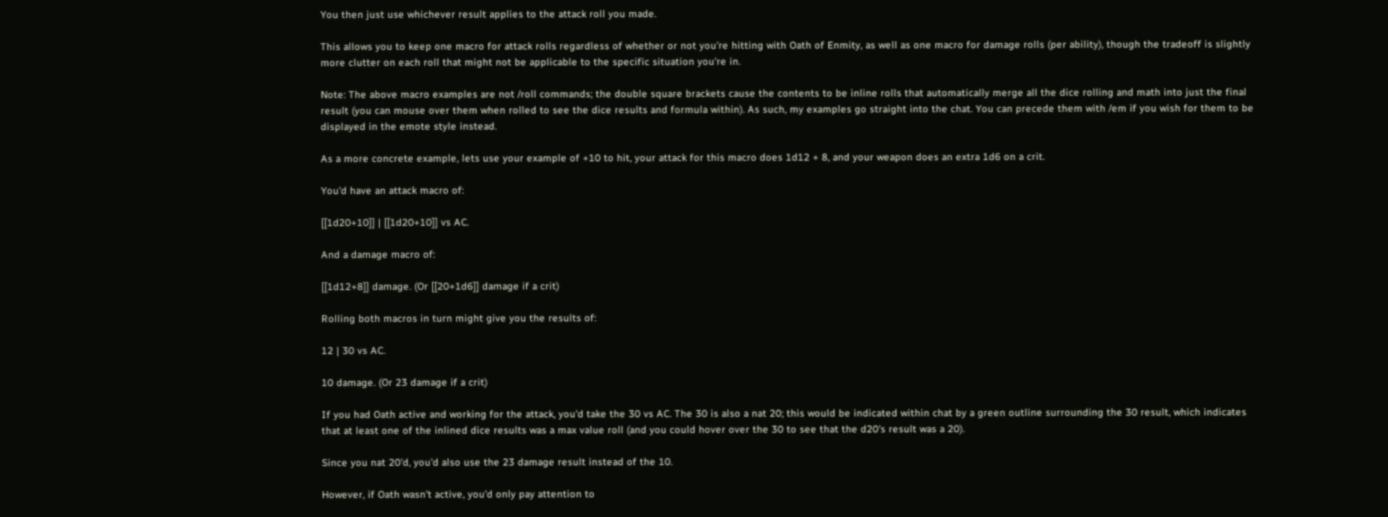You then just use whichever result applies to the attack roll you made.

This allows you to keep one macro for attack rolls regardless of whether or not you're hitting with Oath of Enmity, as well as one macro for damage rolls (per ability), though the tradeoff is slightly more clutter on each roll that might not be applicable to the specific situation you're in.

Note: The above macro examples are not /roll commands; the double square brackets cause the contents to be inline rolls that automatically merge all the dice rolling and math into just the final result (you can mouse over them when rolled to see the dice results and formula within). As such, my examples go straight into the chat. You can precede them with /em if you wish for them to be displayed in the emote style instead.

As a more concrete example, lets use your example of +10 to hit, your attack for this macro does 1d12 + 8, and your weapon does an extra 1d6 on a crit.

You'd have an attack macro of:

[[1d20+10]] | [[1d20+10]] vs AC.

And a damage macro of:

[[1d12+8]] damage. (Or [[20+1d6]] damage if a crit)

Rolling both macros in turn might give you the results of:

12 | 30 vs AC.

10 damage. (Or 23 damage if a crit)

If you had Oath active and working for the attack, you'd take the 30 vs AC. The 30 is also a nat 20; this would be indicated within chat by a green outline surrounding the 30 result, which indicates that at least one of the inlined dice results was a max value roll (and you could hover over the 30 to see that the d20's result was a 20).

Since you nat 20'd, you'd also use the 23 damage result instead of the 10.

However, if Oath wasn't active, you'd only pay attention to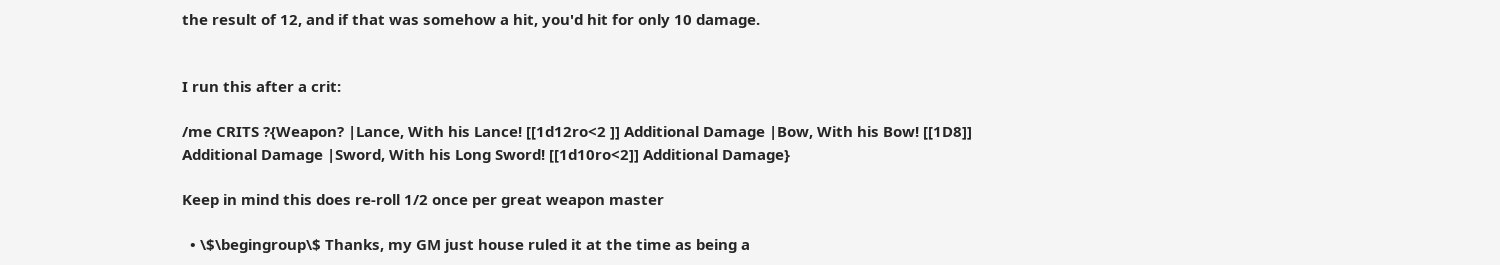the result of 12, and if that was somehow a hit, you'd hit for only 10 damage.


I run this after a crit:

/me CRITS ?{Weapon? |Lance, With his Lance! [[1d12ro<2 ]] Additional Damage |Bow, With his Bow! [[1D8]] Additional Damage |Sword, With his Long Sword! [[1d10ro<2]] Additional Damage}

Keep in mind this does re-roll 1/2 once per great weapon master

  • \$\begingroup\$ Thanks, my GM just house ruled it at the time as being a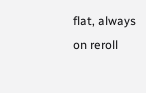flat, always on reroll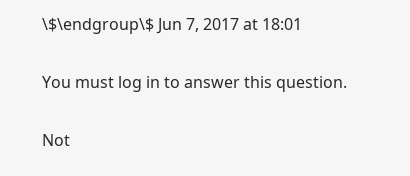\$\endgroup\$ Jun 7, 2017 at 18:01

You must log in to answer this question.

Not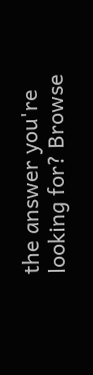the answer you're looking for? Browse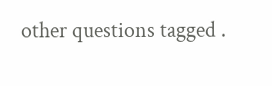other questions tagged .